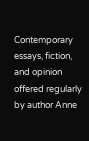Contemporary essays, fiction, and opinion offered regularly by author Anne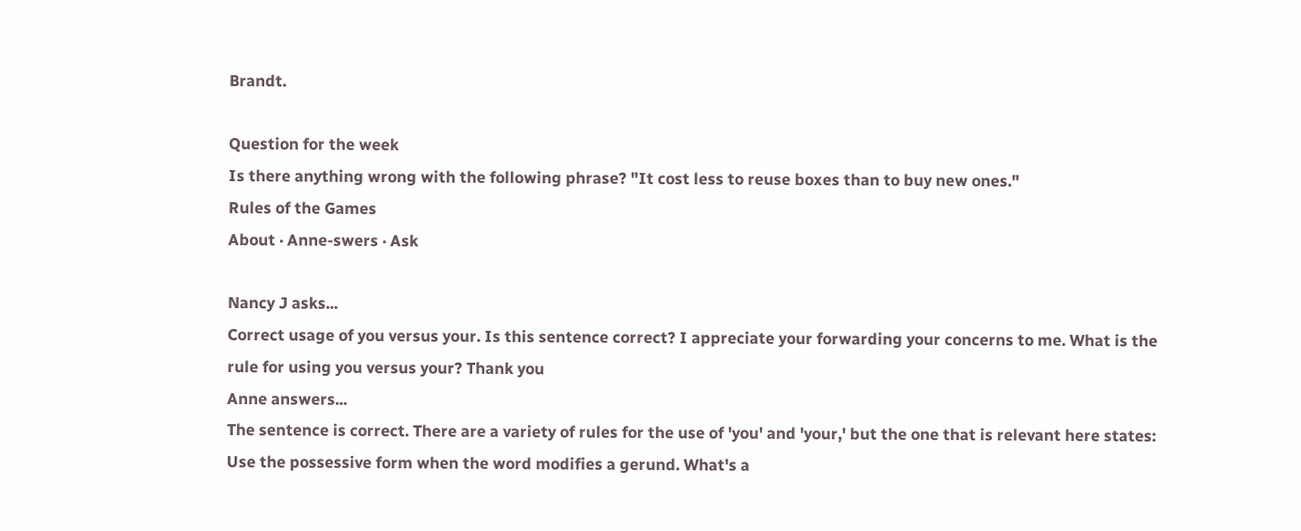Brandt.

Question for the week
Is there anything wrong with the following phrase? "It cost less to reuse boxes than to buy new ones."
Rules of the Games
About · Anne-swers · Ask

Nancy J asks...
Correct usage of you versus your. Is this sentence correct? I appreciate your forwarding your concerns to me. What is the rule for using you versus your? Thank you
Anne answers...
The sentence is correct. There are a variety of rules for the use of 'you' and 'your,' but the one that is relevant here states: Use the possessive form when the word modifies a gerund. What's a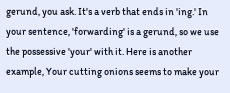gerund, you ask. It's a verb that ends in 'ing.' In your sentence, 'forwarding' is a gerund, so we use the possessive 'your' with it. Here is another example, Your cutting onions seems to make your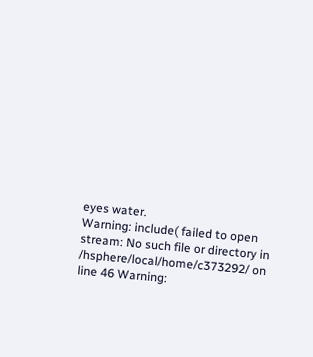eyes water.
Warning: include( failed to open stream: No such file or directory in /hsphere/local/home/c373292/ on line 46 Warning: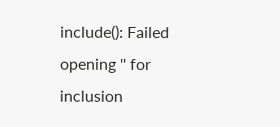include(): Failed opening '' for inclusion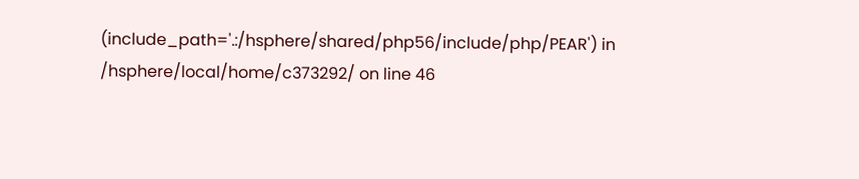(include_path='.:/hsphere/shared/php56/include/php/PEAR') in /hsphere/local/home/c373292/ on line 46